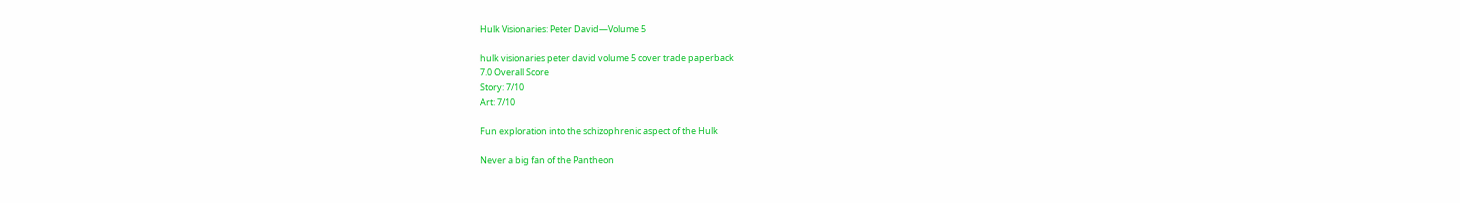Hulk Visionaries: Peter David—Volume 5

hulk visionaries peter david volume 5 cover trade paperback
7.0 Overall Score
Story: 7/10
Art: 7/10

Fun exploration into the schizophrenic aspect of the Hulk

Never a big fan of the Pantheon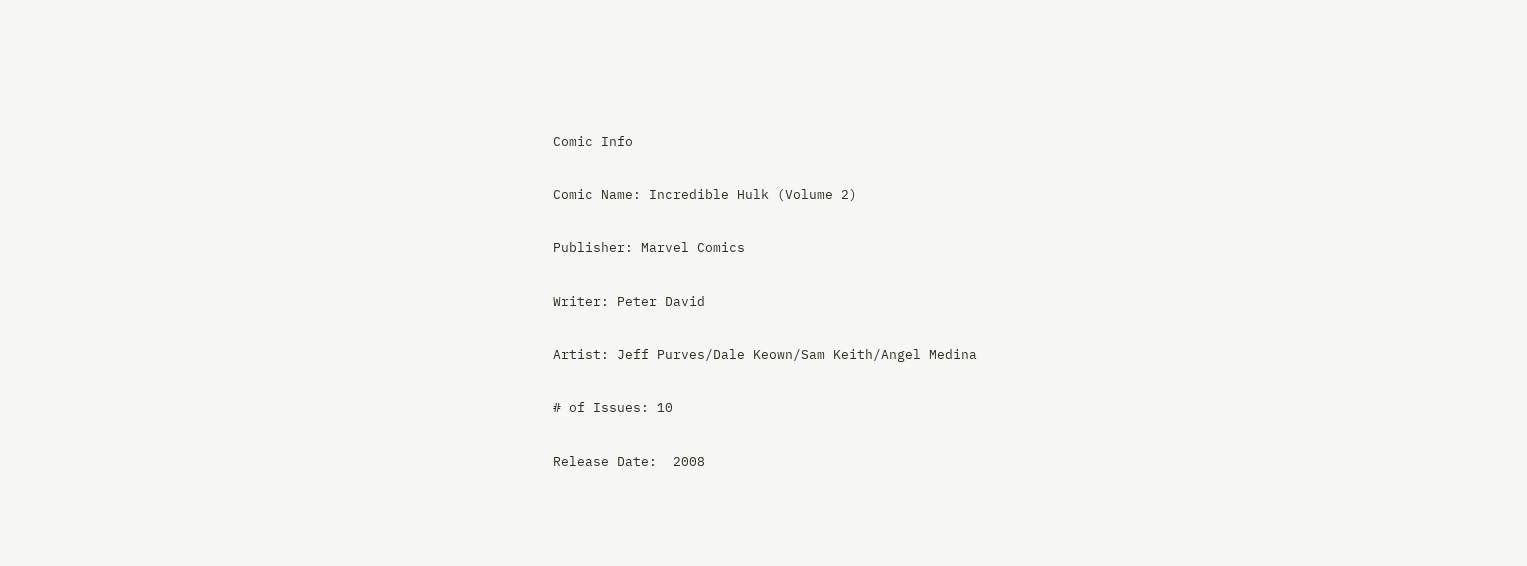Comic Info

Comic Name: Incredible Hulk (Volume 2)

Publisher: Marvel Comics

Writer: Peter David

Artist: Jeff Purves/Dale Keown/Sam Keith/Angel Medina

# of Issues: 10

Release Date:  2008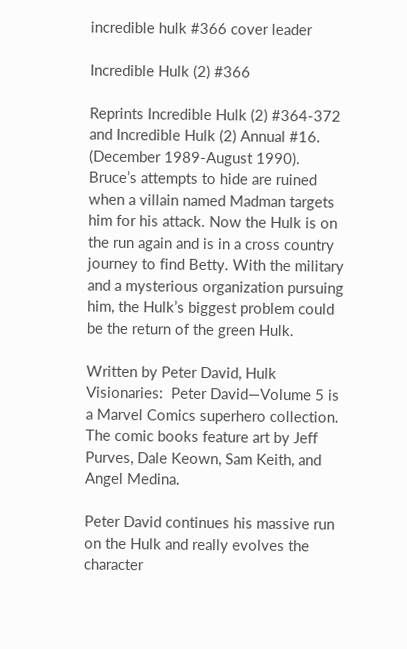incredible hulk #366 cover leader

Incredible Hulk (2) #366

Reprints Incredible Hulk (2) #364-372 and Incredible Hulk (2) Annual #16. (December 1989-August 1990).  Bruce’s attempts to hide are ruined when a villain named Madman targets him for his attack. Now the Hulk is on the run again and is in a cross country journey to find Betty. With the military and a mysterious organization pursuing him, the Hulk’s biggest problem could be the return of the green Hulk.

Written by Peter David, Hulk Visionaries:  Peter David—Volume 5 is a Marvel Comics superhero collection.  The comic books feature art by Jeff Purves, Dale Keown, Sam Keith, and Angel Medina.

Peter David continues his massive run on the Hulk and really evolves the character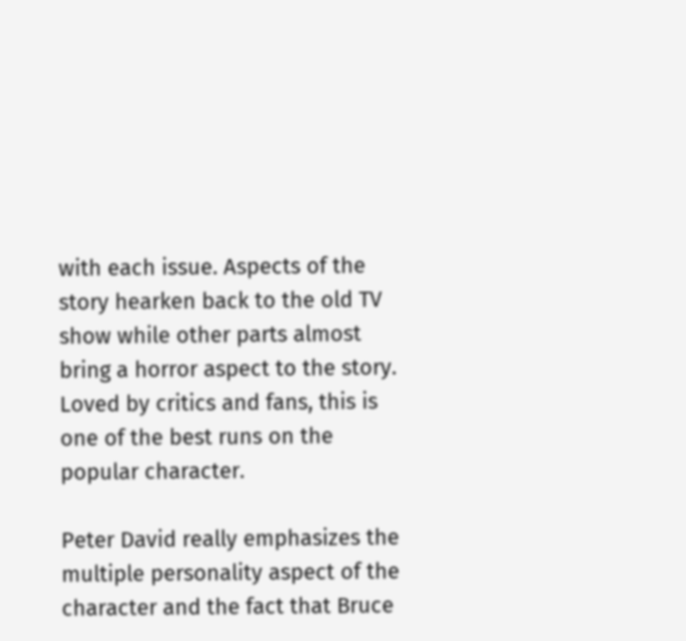with each issue. Aspects of the story hearken back to the old TV show while other parts almost bring a horror aspect to the story. Loved by critics and fans, this is one of the best runs on the popular character.

Peter David really emphasizes the multiple personality aspect of the character and the fact that Bruce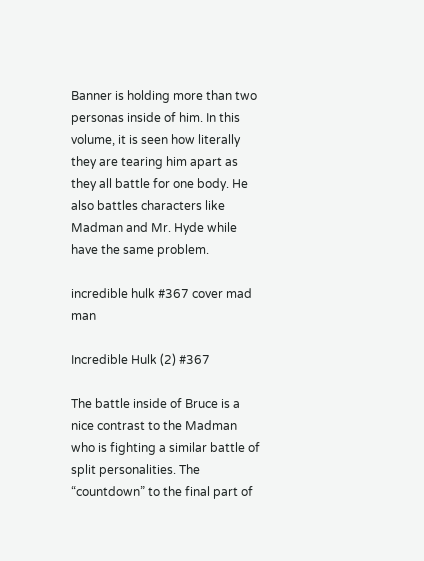Banner is holding more than two personas inside of him. In this volume, it is seen how literally they are tearing him apart as they all battle for one body. He also battles characters like Madman and Mr. Hyde while have the same problem.

incredible hulk #367 cover mad man

Incredible Hulk (2) #367

The battle inside of Bruce is a nice contrast to the Madman who is fighting a similar battle of split personalities. The “countdown” to the final part of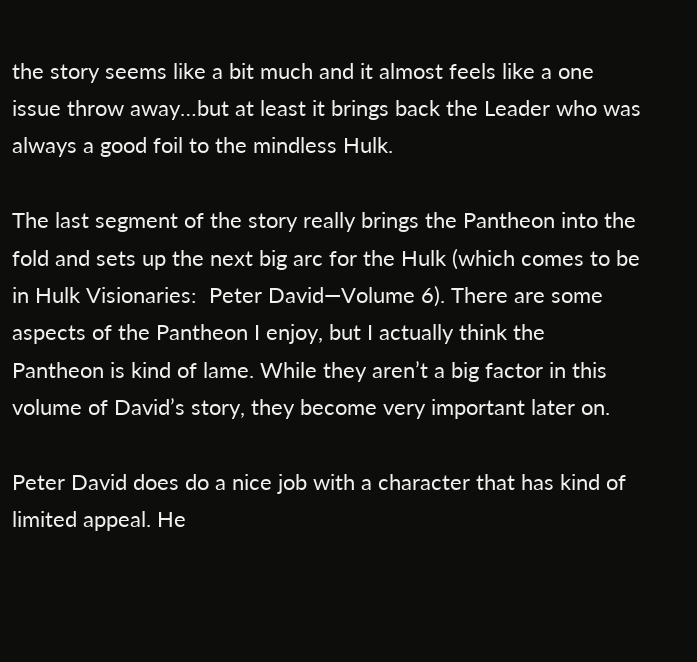the story seems like a bit much and it almost feels like a one issue throw away…but at least it brings back the Leader who was always a good foil to the mindless Hulk.

The last segment of the story really brings the Pantheon into the fold and sets up the next big arc for the Hulk (which comes to be in Hulk Visionaries:  Peter David—Volume 6). There are some aspects of the Pantheon I enjoy, but I actually think the Pantheon is kind of lame. While they aren’t a big factor in this volume of David’s story, they become very important later on.

Peter David does do a nice job with a character that has kind of limited appeal. He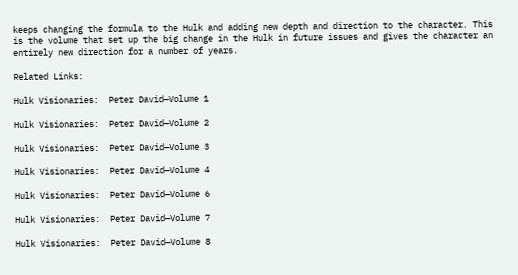keeps changing the formula to the Hulk and adding new depth and direction to the character. This is the volume that set up the big change in the Hulk in future issues and gives the character an entirely new direction for a number of years.

Related Links:

Hulk Visionaries:  Peter David—Volume 1

Hulk Visionaries:  Peter David—Volume 2

Hulk Visionaries:  Peter David—Volume 3

Hulk Visionaries:  Peter David—Volume 4

Hulk Visionaries:  Peter David—Volume 6

Hulk Visionaries:  Peter David—Volume 7

Hulk Visionaries:  Peter David—Volume 8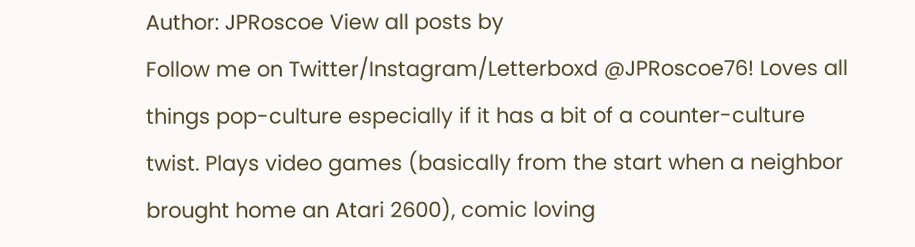Author: JPRoscoe View all posts by
Follow me on Twitter/Instagram/Letterboxd @JPRoscoe76! Loves all things pop-culture especially if it has a bit of a counter-culture twist. Plays video games (basically from the start when a neighbor brought home an Atari 2600), comic loving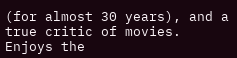(for almost 30 years), and a true critic of movies. Enjoys the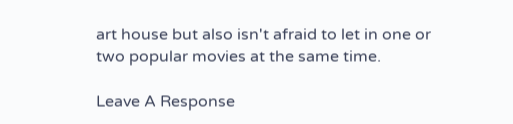art house but also isn't afraid to let in one or two popular movies at the same time.

Leave A Response